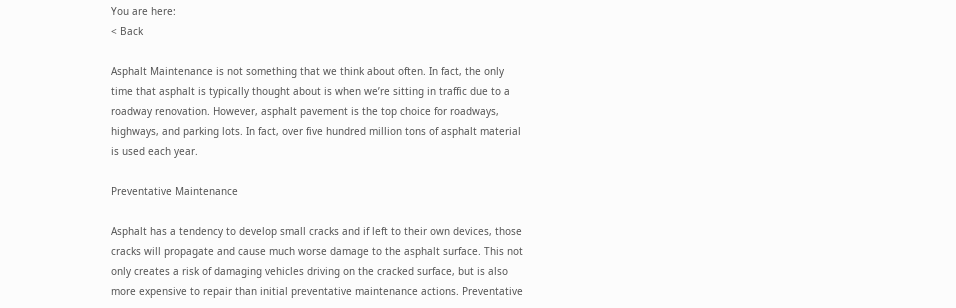You are here:
< Back

Asphalt Maintenance is not something that we think about often. In fact, the only time that asphalt is typically thought about is when we’re sitting in traffic due to a roadway renovation. However, asphalt pavement is the top choice for roadways, highways, and parking lots. In fact, over five hundred million tons of asphalt material is used each year.

Preventative Maintenance

Asphalt has a tendency to develop small cracks and if left to their own devices, those cracks will propagate and cause much worse damage to the asphalt surface. This not only creates a risk of damaging vehicles driving on the cracked surface, but is also more expensive to repair than initial preventative maintenance actions. Preventative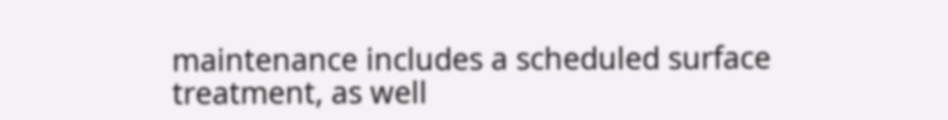maintenance includes a scheduled surface treatment, as well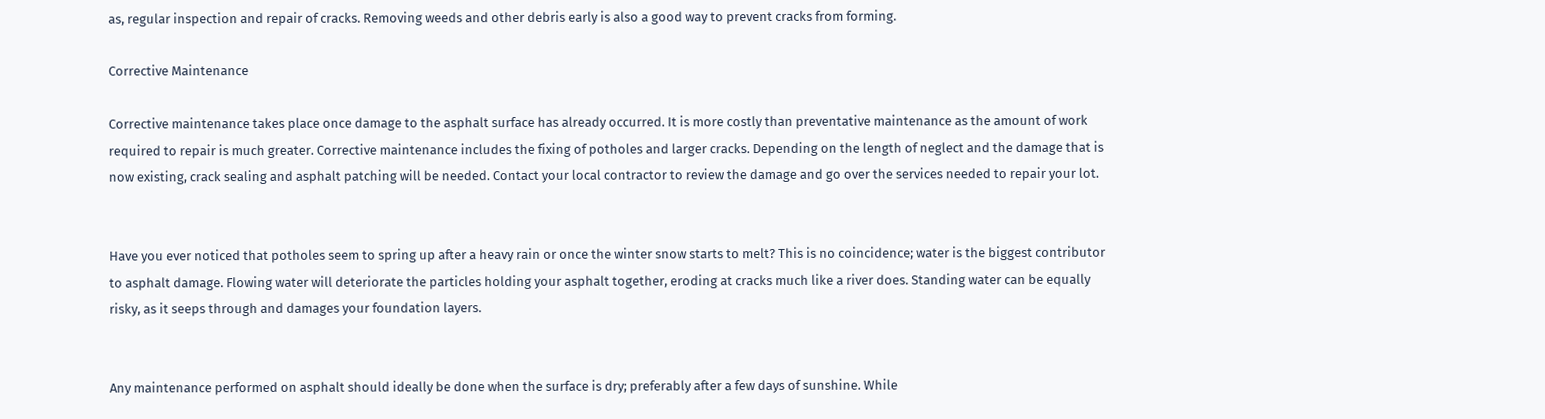as, regular inspection and repair of cracks. Removing weeds and other debris early is also a good way to prevent cracks from forming.

Corrective Maintenance

Corrective maintenance takes place once damage to the asphalt surface has already occurred. It is more costly than preventative maintenance as the amount of work required to repair is much greater. Corrective maintenance includes the fixing of potholes and larger cracks. Depending on the length of neglect and the damage that is now existing, crack sealing and asphalt patching will be needed. Contact your local contractor to review the damage and go over the services needed to repair your lot.


Have you ever noticed that potholes seem to spring up after a heavy rain or once the winter snow starts to melt? This is no coincidence; water is the biggest contributor to asphalt damage. Flowing water will deteriorate the particles holding your asphalt together, eroding at cracks much like a river does. Standing water can be equally risky, as it seeps through and damages your foundation layers.


Any maintenance performed on asphalt should ideally be done when the surface is dry; preferably after a few days of sunshine. While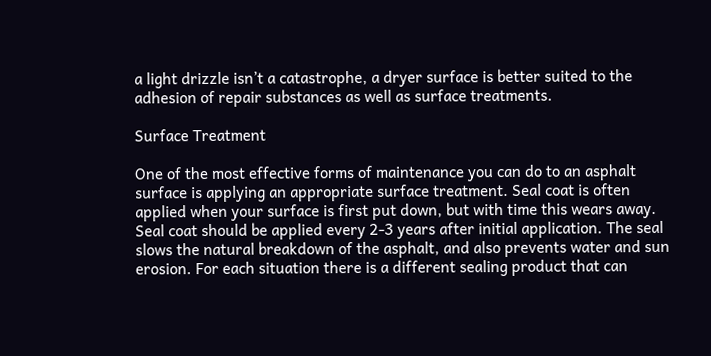a light drizzle isn’t a catastrophe, a dryer surface is better suited to the adhesion of repair substances as well as surface treatments.

Surface Treatment

One of the most effective forms of maintenance you can do to an asphalt surface is applying an appropriate surface treatment. Seal coat is often applied when your surface is first put down, but with time this wears away. Seal coat should be applied every 2-3 years after initial application. The seal slows the natural breakdown of the asphalt, and also prevents water and sun erosion. For each situation there is a different sealing product that can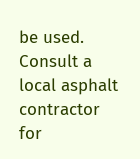be used. Consult a local asphalt contractor for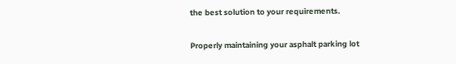the best solution to your requirements.

Properly maintaining your asphalt parking lot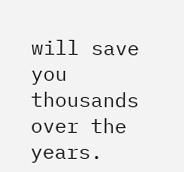will save you thousands over the years.